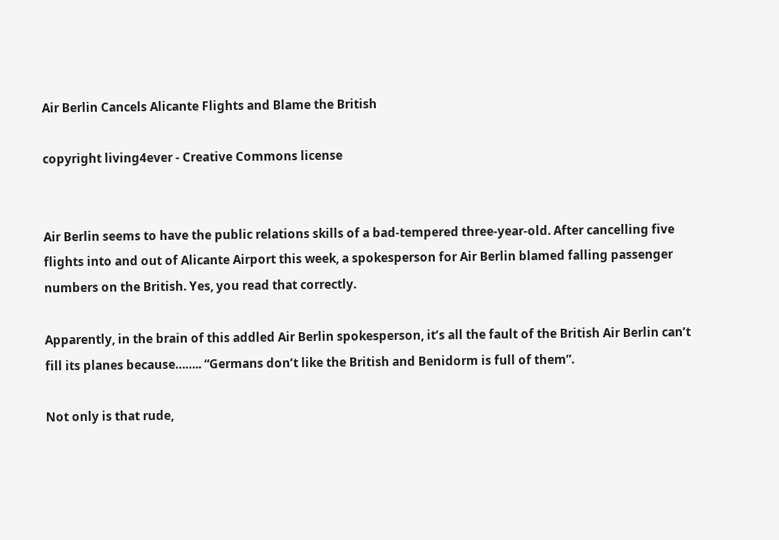Air Berlin Cancels Alicante Flights and Blame the British

copyright living4ever - Creative Commons license


Air Berlin seems to have the public relations skills of a bad-tempered three-year-old. After cancelling five flights into and out of Alicante Airport this week, a spokesperson for Air Berlin blamed falling passenger numbers on the British. Yes, you read that correctly.

Apparently, in the brain of this addled Air Berlin spokesperson, it’s all the fault of the British Air Berlin can’t fill its planes because…….. “Germans don’t like the British and Benidorm is full of them”.

Not only is that rude,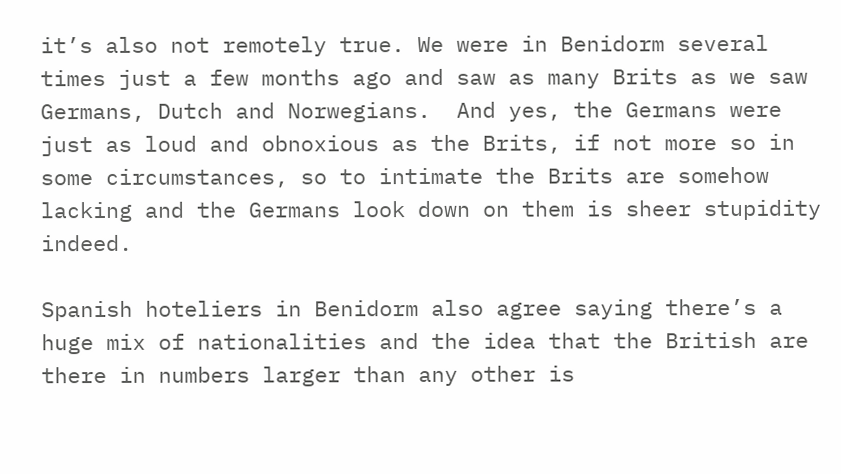it’s also not remotely true. We were in Benidorm several times just a few months ago and saw as many Brits as we saw Germans, Dutch and Norwegians.  And yes, the Germans were just as loud and obnoxious as the Brits, if not more so in some circumstances, so to intimate the Brits are somehow lacking and the Germans look down on them is sheer stupidity indeed.

Spanish hoteliers in Benidorm also agree saying there’s a huge mix of nationalities and the idea that the British are there in numbers larger than any other is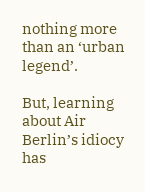nothing more than an ‘urban legend’.

But, learning about Air Berlin’s idiocy has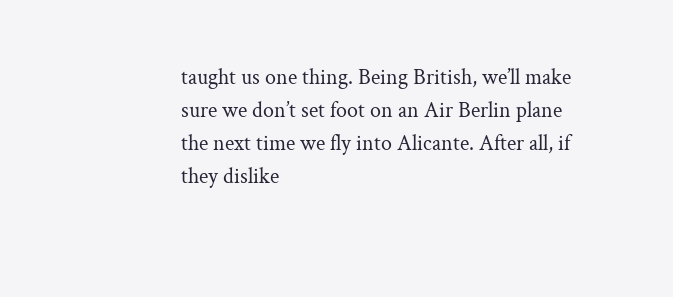taught us one thing. Being British, we’ll make sure we don’t set foot on an Air Berlin plane the next time we fly into Alicante. After all, if they dislike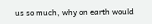us so much, why on earth would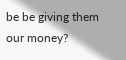be be giving them our money?